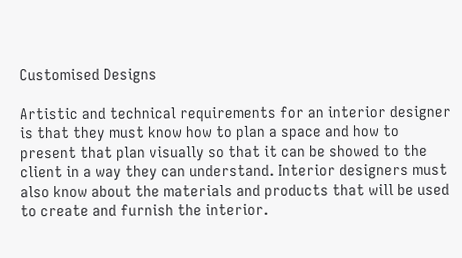Customised Designs

Artistic and technical requirements for an interior designer is that they must know how to plan a space and how to present that plan visually so that it can be showed to the client in a way they can understand. Interior designers must also know about the materials and products that will be used to create and furnish the interior.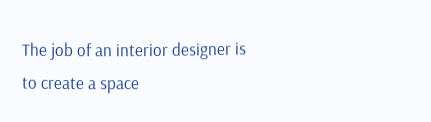The job of an interior designer is to create a space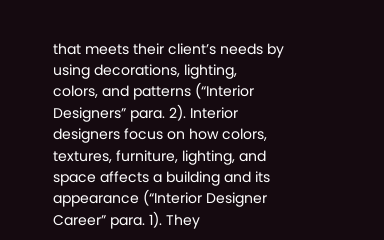that meets their client’s needs by using decorations, lighting, colors, and patterns (“Interior Designers” para. 2). Interior designers focus on how colors, textures, furniture, lighting, and space affects a building and its appearance (“Interior Designer Career” para. 1). They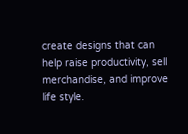create designs that can help raise productivity, sell merchandise, and improve life style.